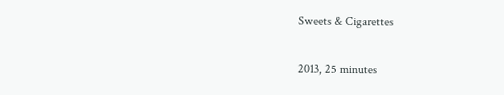Sweets & Cigarettes

2013, 25 minutes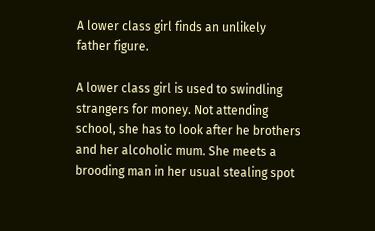A lower class girl finds an unlikely father figure.

A lower class girl is used to swindling strangers for money. Not attending school, she has to look after he brothers and her alcoholic mum. She meets a brooding man in her usual stealing spot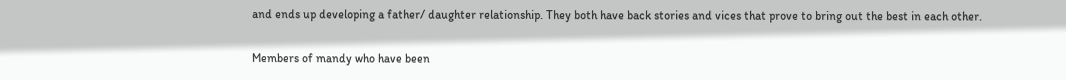and ends up developing a father/ daughter relationship. They both have back stories and vices that prove to bring out the best in each other.

Members of mandy who have been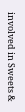involved in Sweets &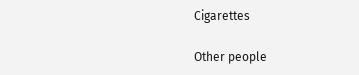Cigarettes

Other people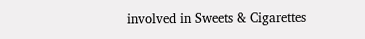involved in Sweets & Cigarettes